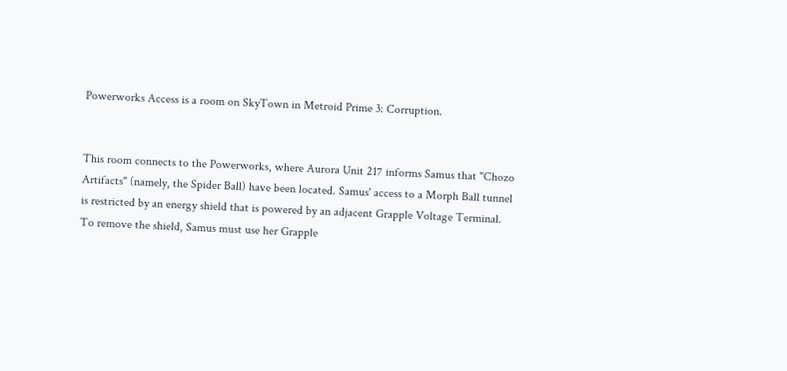Powerworks Access is a room on SkyTown in Metroid Prime 3: Corruption.


This room connects to the Powerworks, where Aurora Unit 217 informs Samus that "Chozo Artifacts" (namely, the Spider Ball) have been located. Samus' access to a Morph Ball tunnel is restricted by an energy shield that is powered by an adjacent Grapple Voltage Terminal. To remove the shield, Samus must use her Grapple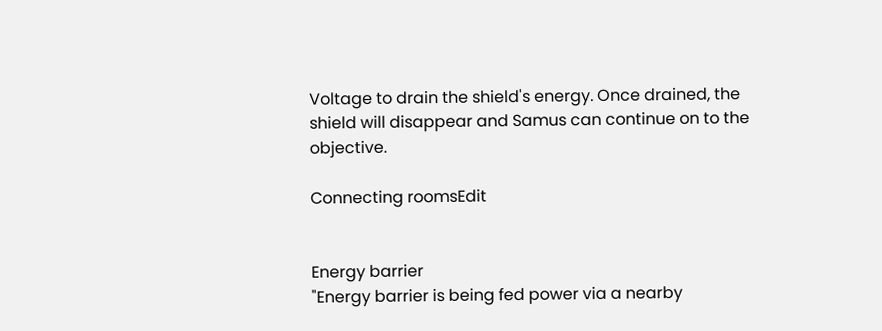Voltage to drain the shield's energy. Once drained, the shield will disappear and Samus can continue on to the objective.

Connecting roomsEdit


Energy barrier
"Energy barrier is being fed power via a nearby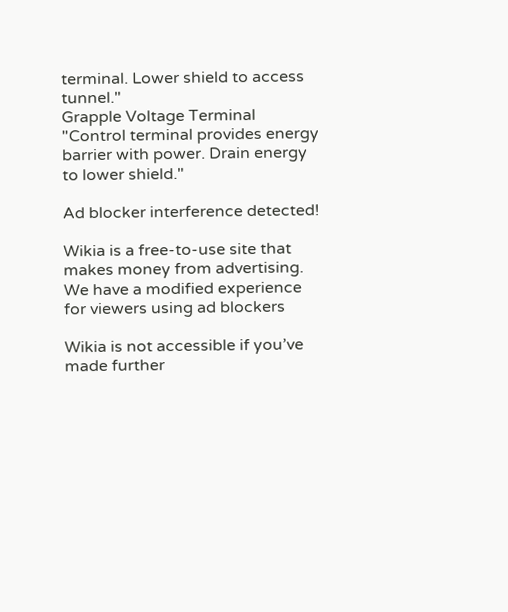terminal. Lower shield to access tunnel."
Grapple Voltage Terminal
"Control terminal provides energy barrier with power. Drain energy to lower shield."

Ad blocker interference detected!

Wikia is a free-to-use site that makes money from advertising. We have a modified experience for viewers using ad blockers

Wikia is not accessible if you’ve made further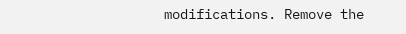modifications. Remove the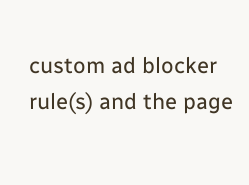custom ad blocker rule(s) and the page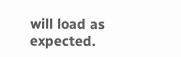will load as expected.